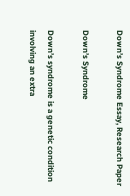Down’s Syndrome Essay, Research Paper

Down’s Syndrome

Down’s syndrome is a genetic condition involving an extra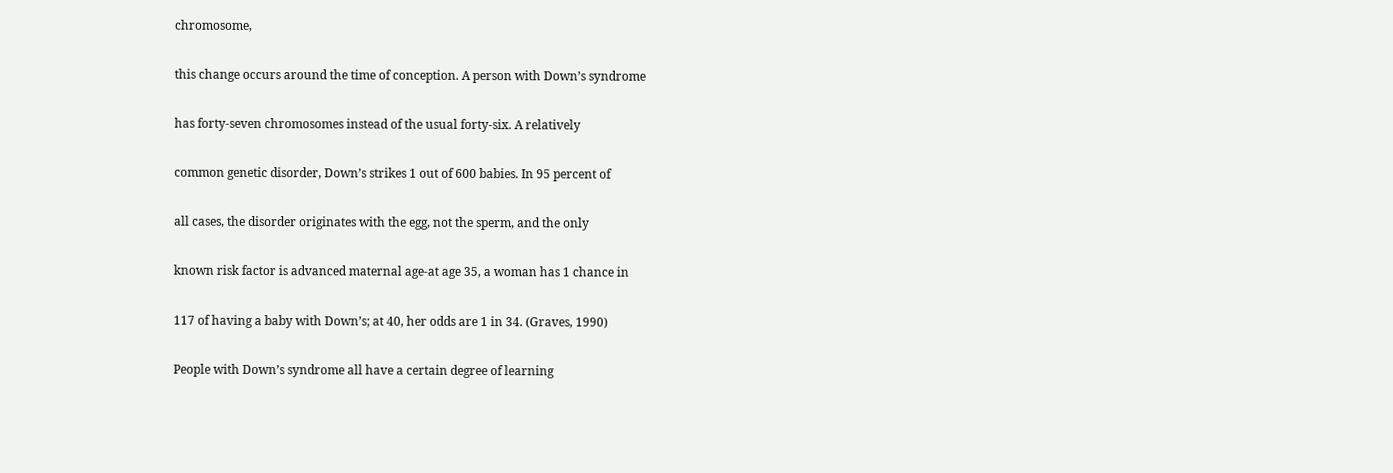chromosome,

this change occurs around the time of conception. A person with Down’s syndrome

has forty-seven chromosomes instead of the usual forty-six. A relatively

common genetic disorder, Down’s strikes 1 out of 600 babies. In 95 percent of

all cases, the disorder originates with the egg, not the sperm, and the only

known risk factor is advanced maternal age-at age 35, a woman has 1 chance in

117 of having a baby with Down’s; at 40, her odds are 1 in 34. (Graves, 1990)

People with Down’s syndrome all have a certain degree of learning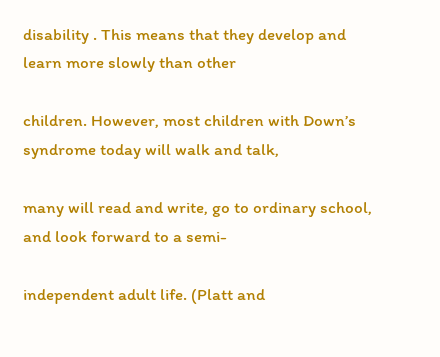disability . This means that they develop and learn more slowly than other

children. However, most children with Down’s syndrome today will walk and talk,

many will read and write, go to ordinary school, and look forward to a semi-

independent adult life. (Platt and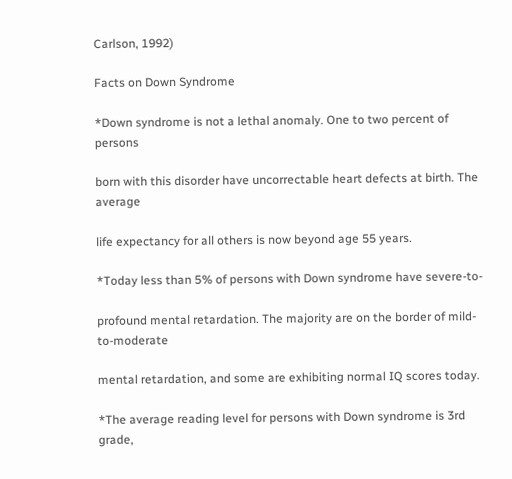Carlson, 1992)

Facts on Down Syndrome

*Down syndrome is not a lethal anomaly. One to two percent of persons

born with this disorder have uncorrectable heart defects at birth. The average

life expectancy for all others is now beyond age 55 years.

*Today less than 5% of persons with Down syndrome have severe-to-

profound mental retardation. The majority are on the border of mild-to-moderate

mental retardation, and some are exhibiting normal IQ scores today.

*The average reading level for persons with Down syndrome is 3rd grade,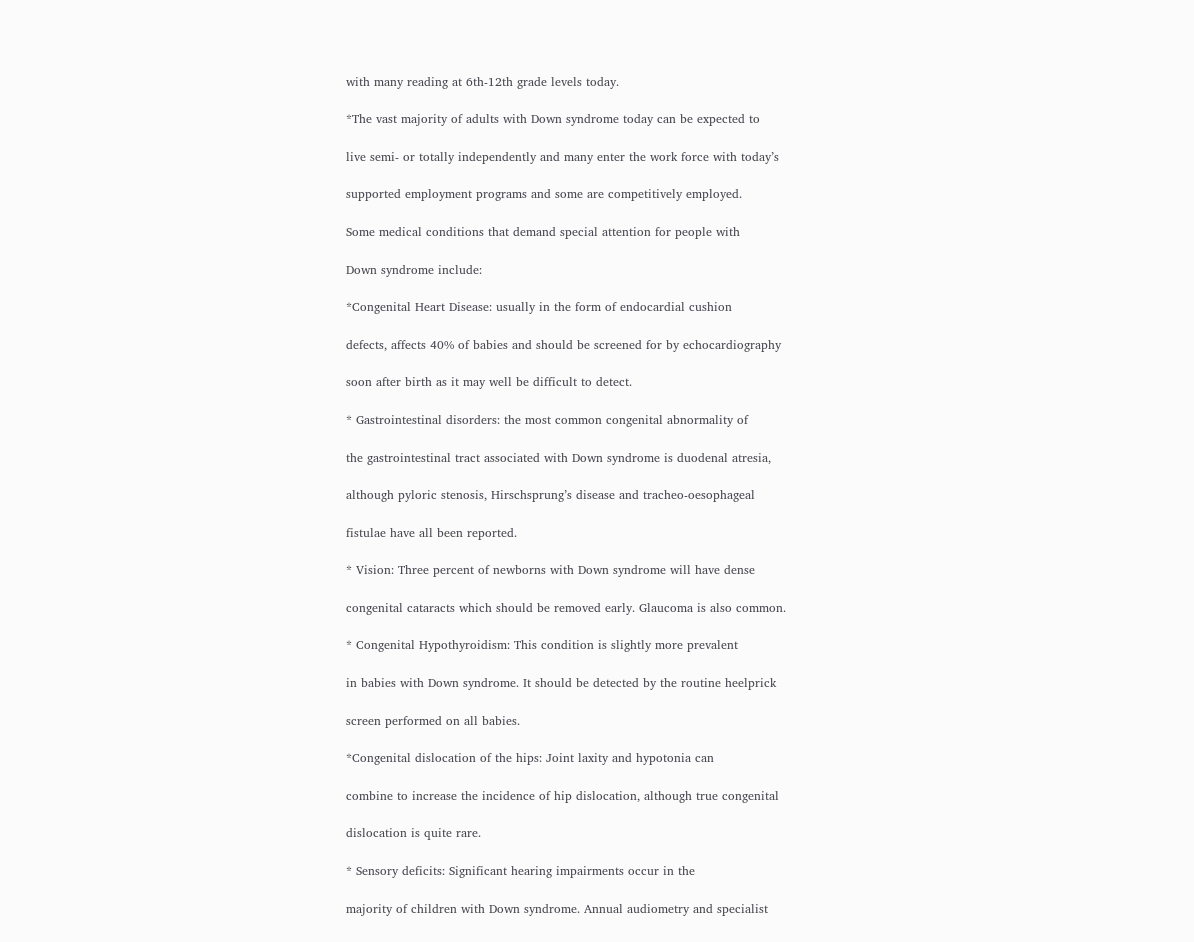with many reading at 6th-12th grade levels today.

*The vast majority of adults with Down syndrome today can be expected to

live semi- or totally independently and many enter the work force with today’s

supported employment programs and some are competitively employed.

Some medical conditions that demand special attention for people with

Down syndrome include:

*Congenital Heart Disease: usually in the form of endocardial cushion

defects, affects 40% of babies and should be screened for by echocardiography

soon after birth as it may well be difficult to detect.

* Gastrointestinal disorders: the most common congenital abnormality of

the gastrointestinal tract associated with Down syndrome is duodenal atresia,

although pyloric stenosis, Hirschsprung’s disease and tracheo-oesophageal

fistulae have all been reported.

* Vision: Three percent of newborns with Down syndrome will have dense

congenital cataracts which should be removed early. Glaucoma is also common.

* Congenital Hypothyroidism: This condition is slightly more prevalent

in babies with Down syndrome. It should be detected by the routine heelprick

screen performed on all babies.

*Congenital dislocation of the hips: Joint laxity and hypotonia can

combine to increase the incidence of hip dislocation, although true congenital

dislocation is quite rare.

* Sensory deficits: Significant hearing impairments occur in the

majority of children with Down syndrome. Annual audiometry and specialist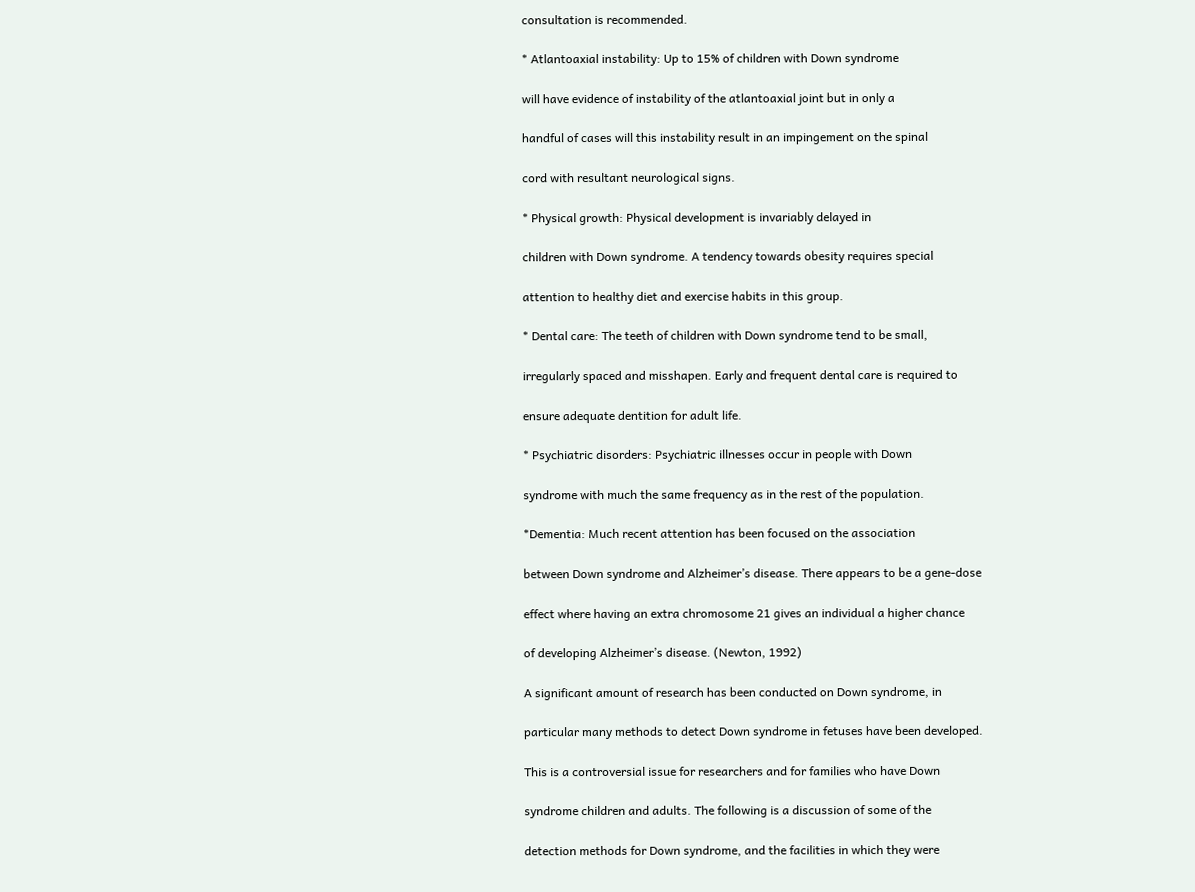consultation is recommended.

* Atlantoaxial instability: Up to 15% of children with Down syndrome

will have evidence of instability of the atlantoaxial joint but in only a

handful of cases will this instability result in an impingement on the spinal

cord with resultant neurological signs.

* Physical growth: Physical development is invariably delayed in

children with Down syndrome. A tendency towards obesity requires special

attention to healthy diet and exercise habits in this group.

* Dental care: The teeth of children with Down syndrome tend to be small,

irregularly spaced and misshapen. Early and frequent dental care is required to

ensure adequate dentition for adult life.

* Psychiatric disorders: Psychiatric illnesses occur in people with Down

syndrome with much the same frequency as in the rest of the population.

*Dementia: Much recent attention has been focused on the association

between Down syndrome and Alzheimer’s disease. There appears to be a gene-dose

effect where having an extra chromosome 21 gives an individual a higher chance

of developing Alzheimer’s disease. (Newton, 1992)

A significant amount of research has been conducted on Down syndrome, in

particular many methods to detect Down syndrome in fetuses have been developed.

This is a controversial issue for researchers and for families who have Down

syndrome children and adults. The following is a discussion of some of the

detection methods for Down syndrome, and the facilities in which they were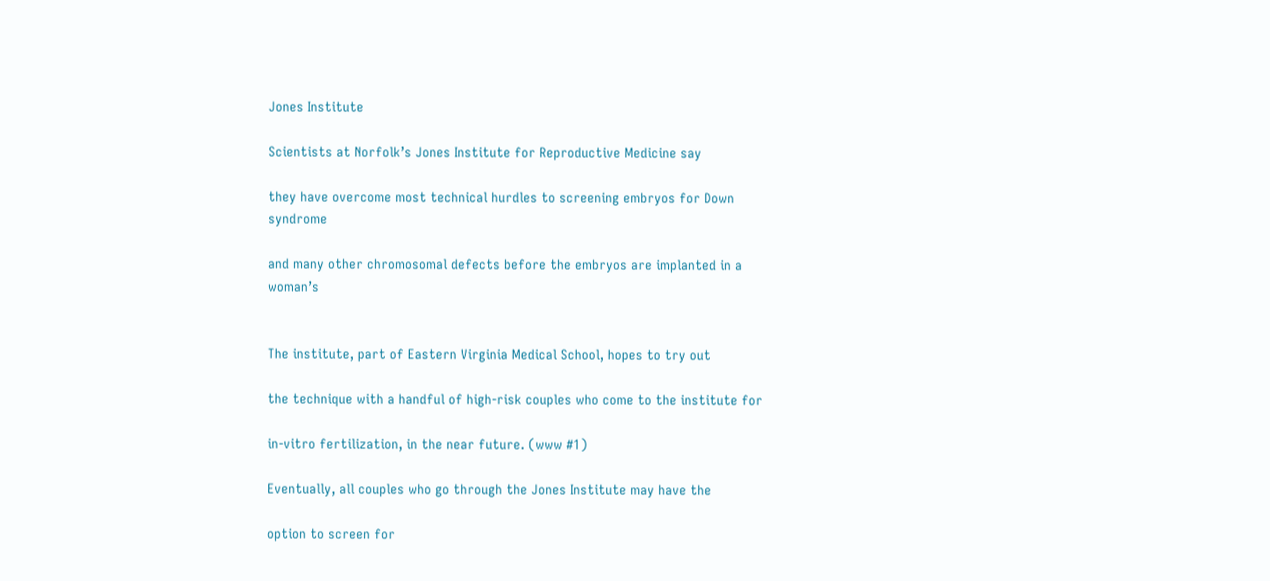Jones Institute

Scientists at Norfolk’s Jones Institute for Reproductive Medicine say

they have overcome most technical hurdles to screening embryos for Down syndrome

and many other chromosomal defects before the embryos are implanted in a woman’s


The institute, part of Eastern Virginia Medical School, hopes to try out

the technique with a handful of high-risk couples who come to the institute for

in-vitro fertilization, in the near future. (www #1)

Eventually, all couples who go through the Jones Institute may have the

option to screen for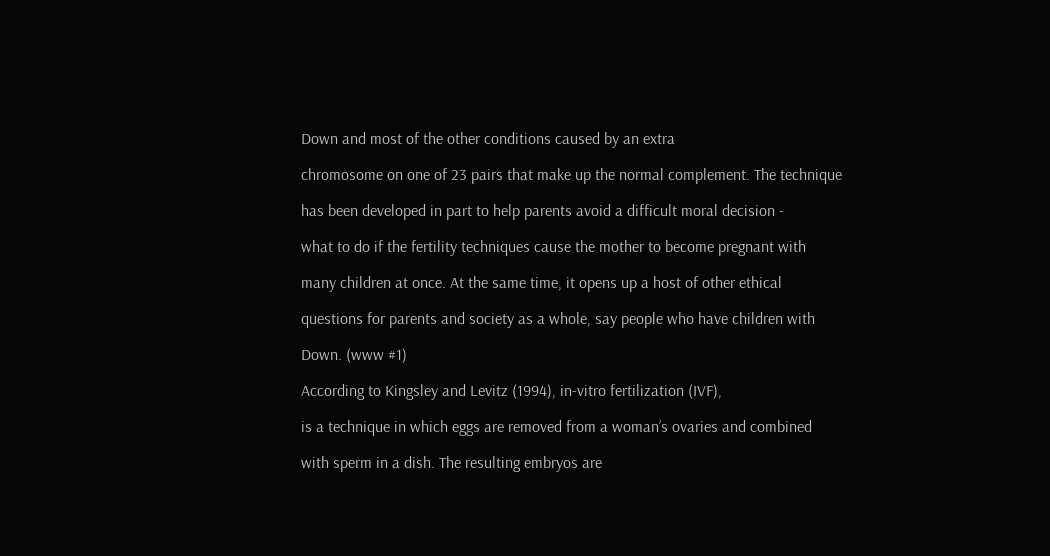Down and most of the other conditions caused by an extra

chromosome on one of 23 pairs that make up the normal complement. The technique

has been developed in part to help parents avoid a difficult moral decision -

what to do if the fertility techniques cause the mother to become pregnant with

many children at once. At the same time, it opens up a host of other ethical

questions for parents and society as a whole, say people who have children with

Down. (www #1)

According to Kingsley and Levitz (1994), in-vitro fertilization (IVF),

is a technique in which eggs are removed from a woman’s ovaries and combined

with sperm in a dish. The resulting embryos are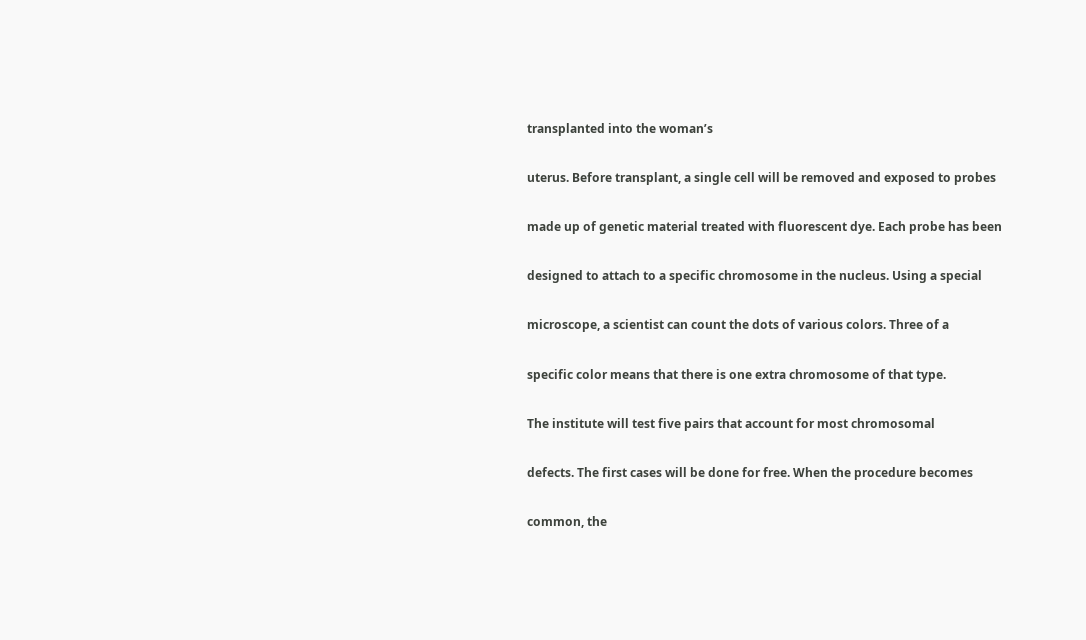transplanted into the woman’s

uterus. Before transplant, a single cell will be removed and exposed to probes

made up of genetic material treated with fluorescent dye. Each probe has been

designed to attach to a specific chromosome in the nucleus. Using a special

microscope, a scientist can count the dots of various colors. Three of a

specific color means that there is one extra chromosome of that type.

The institute will test five pairs that account for most chromosomal

defects. The first cases will be done for free. When the procedure becomes

common, the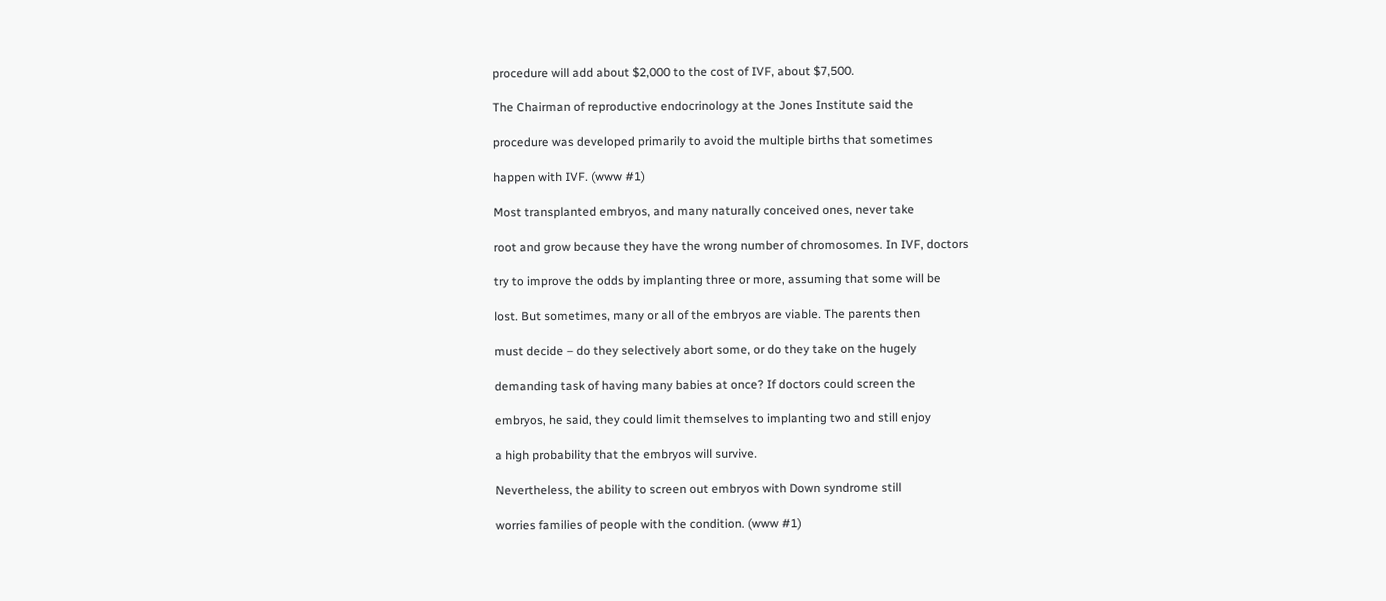procedure will add about $2,000 to the cost of IVF, about $7,500.

The Chairman of reproductive endocrinology at the Jones Institute said the

procedure was developed primarily to avoid the multiple births that sometimes

happen with IVF. (www #1)

Most transplanted embryos, and many naturally conceived ones, never take

root and grow because they have the wrong number of chromosomes. In IVF, doctors

try to improve the odds by implanting three or more, assuming that some will be

lost. But sometimes, many or all of the embryos are viable. The parents then

must decide – do they selectively abort some, or do they take on the hugely

demanding task of having many babies at once? If doctors could screen the

embryos, he said, they could limit themselves to implanting two and still enjoy

a high probability that the embryos will survive.

Nevertheless, the ability to screen out embryos with Down syndrome still

worries families of people with the condition. (www #1)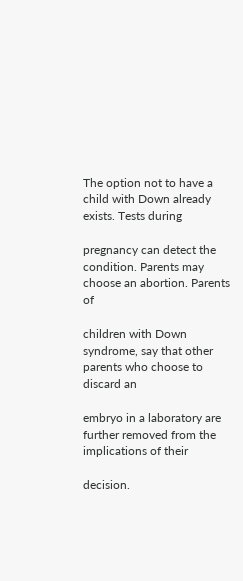The option not to have a child with Down already exists. Tests during

pregnancy can detect the condition. Parents may choose an abortion. Parents of

children with Down syndrome, say that other parents who choose to discard an

embryo in a laboratory are further removed from the implications of their

decision.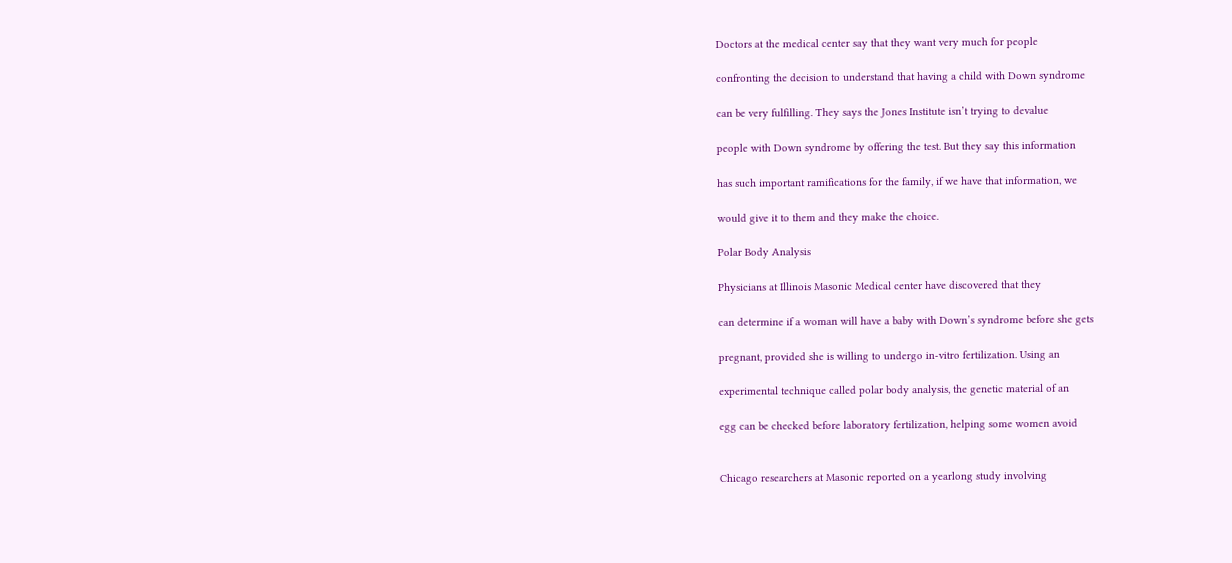Doctors at the medical center say that they want very much for people

confronting the decision to understand that having a child with Down syndrome

can be very fulfilling. They says the Jones Institute isn’t trying to devalue

people with Down syndrome by offering the test. But they say this information

has such important ramifications for the family, if we have that information, we

would give it to them and they make the choice.

Polar Body Analysis

Physicians at Illinois Masonic Medical center have discovered that they

can determine if a woman will have a baby with Down’s syndrome before she gets

pregnant, provided she is willing to undergo in-vitro fertilization. Using an

experimental technique called polar body analysis, the genetic material of an

egg can be checked before laboratory fertilization, helping some women avoid


Chicago researchers at Masonic reported on a yearlong study involving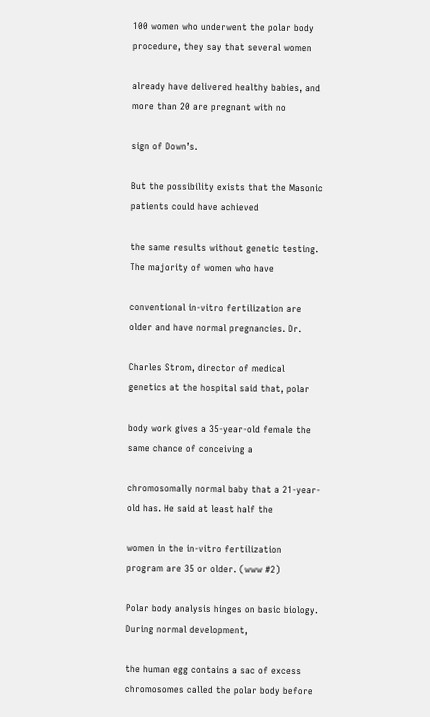100 women who underwent the polar body procedure, they say that several women

already have delivered healthy babies, and more than 20 are pregnant with no

sign of Down’s.

But the possibility exists that the Masonic patients could have achieved

the same results without genetic testing. The majority of women who have

conventional in-vitro fertilization are older and have normal pregnancies. Dr.

Charles Strom, director of medical genetics at the hospital said that, polar

body work gives a 35-year-old female the same chance of conceiving a

chromosomally normal baby that a 21-year-old has. He said at least half the

women in the in-vitro fertilization program are 35 or older. (www #2)

Polar body analysis hinges on basic biology. During normal development,

the human egg contains a sac of excess chromosomes called the polar body before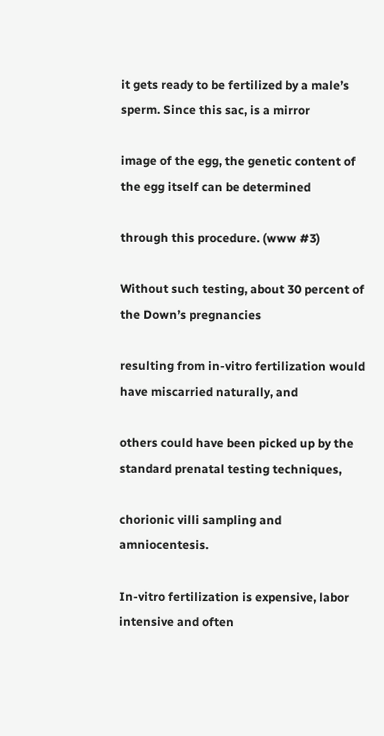it gets ready to be fertilized by a male’s sperm. Since this sac, is a mirror

image of the egg, the genetic content of the egg itself can be determined

through this procedure. (www #3)

Without such testing, about 30 percent of the Down’s pregnancies

resulting from in-vitro fertilization would have miscarried naturally, and

others could have been picked up by the standard prenatal testing techniques,

chorionic villi sampling and amniocentesis.

In-vitro fertilization is expensive, labor intensive and often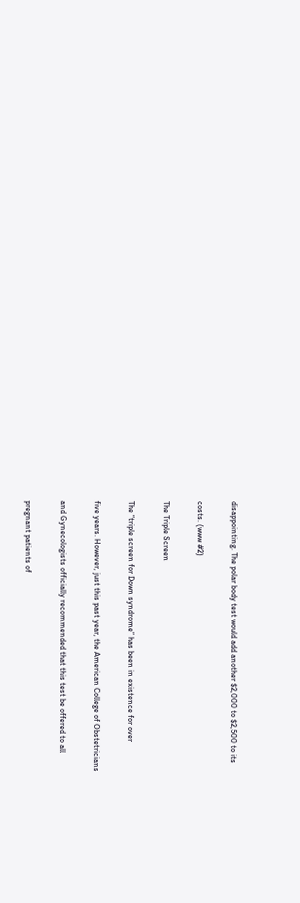disappointing. The polar body test would add another $2,000 to $2,500 to its

costs. (www #2)

The Triple Screen

The “triple screen for Down syndrome” has been in existence for over

five years. However, just this past year, the American College of Obstetricians

and Gynecologists officially recommended that this test be offered to all

pregnant patients of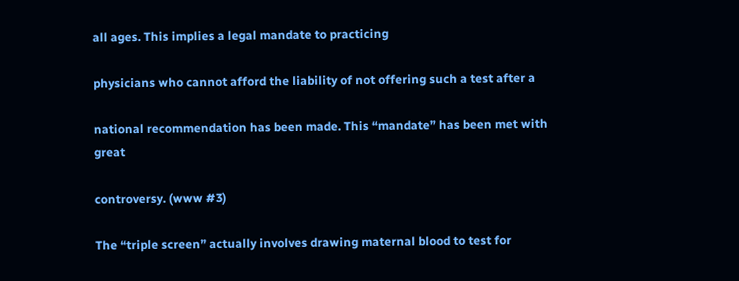all ages. This implies a legal mandate to practicing

physicians who cannot afford the liability of not offering such a test after a

national recommendation has been made. This “mandate” has been met with great

controversy. (www #3)

The “triple screen” actually involves drawing maternal blood to test for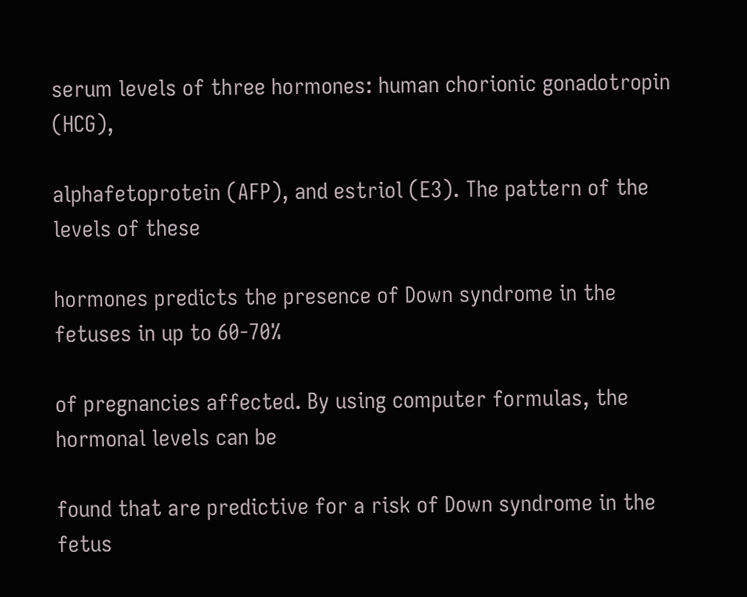serum levels of three hormones: human chorionic gonadotropin (HCG),

alphafetoprotein (AFP), and estriol (E3). The pattern of the levels of these

hormones predicts the presence of Down syndrome in the fetuses in up to 60-70%

of pregnancies affected. By using computer formulas, the hormonal levels can be

found that are predictive for a risk of Down syndrome in the fetus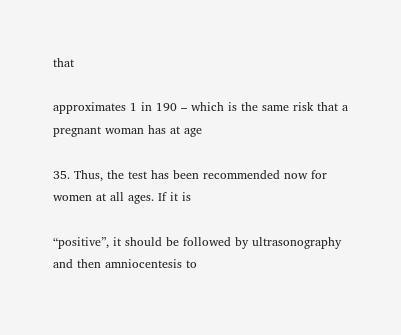that

approximates 1 in 190 – which is the same risk that a pregnant woman has at age

35. Thus, the test has been recommended now for women at all ages. If it is

“positive”, it should be followed by ultrasonography and then amniocentesis to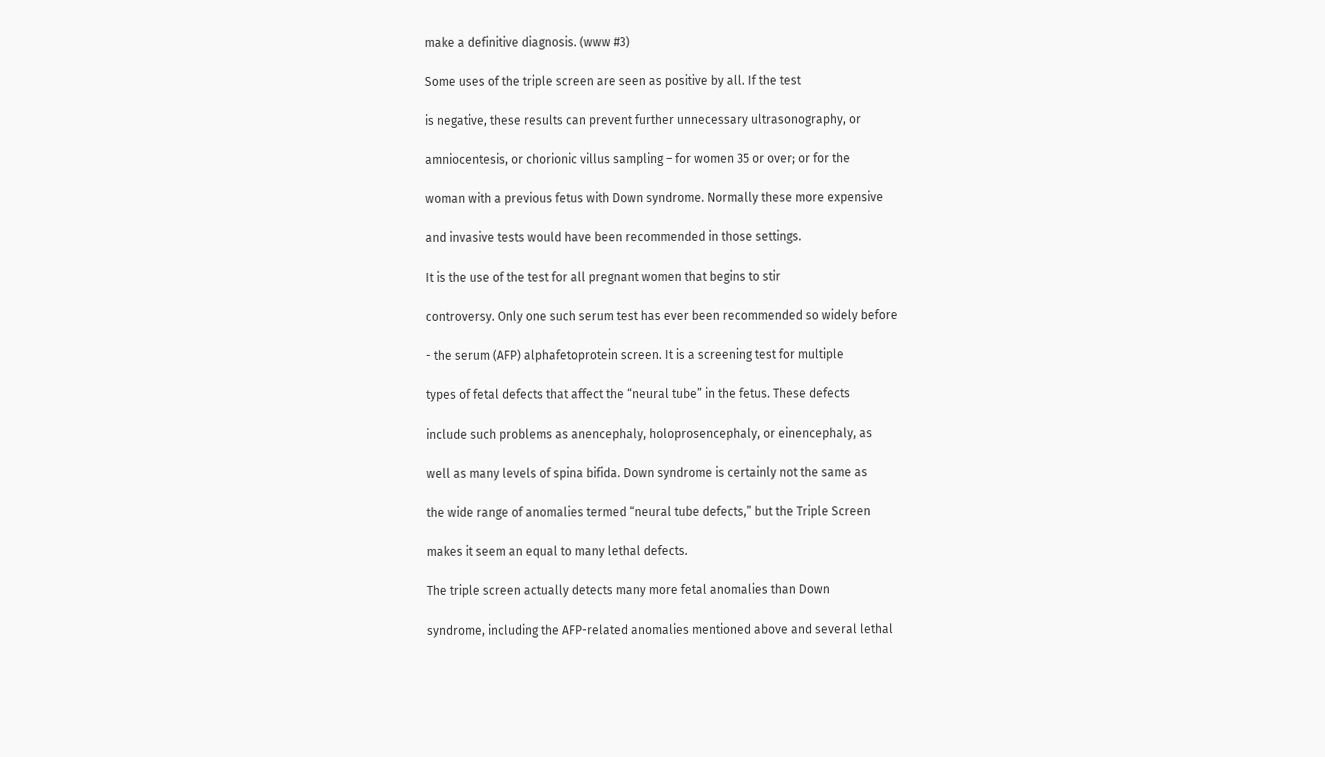make a definitive diagnosis. (www #3)

Some uses of the triple screen are seen as positive by all. If the test

is negative, these results can prevent further unnecessary ultrasonography, or

amniocentesis, or chorionic villus sampling – for women 35 or over; or for the

woman with a previous fetus with Down syndrome. Normally these more expensive

and invasive tests would have been recommended in those settings.

It is the use of the test for all pregnant women that begins to stir

controversy. Only one such serum test has ever been recommended so widely before

- the serum (AFP) alphafetoprotein screen. It is a screening test for multiple

types of fetal defects that affect the “neural tube” in the fetus. These defects

include such problems as anencephaly, holoprosencephaly, or einencephaly, as

well as many levels of spina bifida. Down syndrome is certainly not the same as

the wide range of anomalies termed “neural tube defects,” but the Triple Screen

makes it seem an equal to many lethal defects.

The triple screen actually detects many more fetal anomalies than Down

syndrome, including the AFP-related anomalies mentioned above and several lethal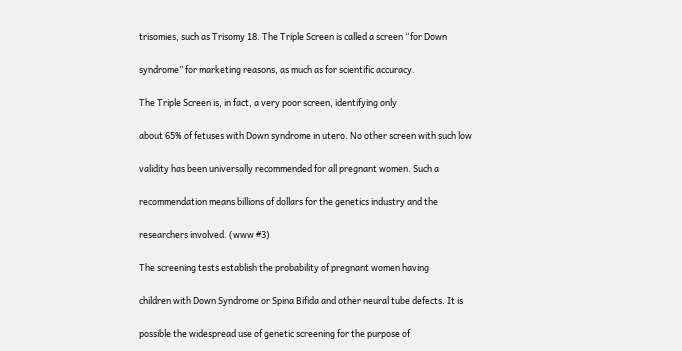trisomies, such as Trisomy 18. The Triple Screen is called a screen “for Down

syndrome” for marketing reasons, as much as for scientific accuracy.

The Triple Screen is, in fact, a very poor screen, identifying only

about 65% of fetuses with Down syndrome in utero. No other screen with such low

validity has been universally recommended for all pregnant women. Such a

recommendation means billions of dollars for the genetics industry and the

researchers involved. (www #3)

The screening tests establish the probability of pregnant women having

children with Down Syndrome or Spina Bifida and other neural tube defects. It is

possible the widespread use of genetic screening for the purpose of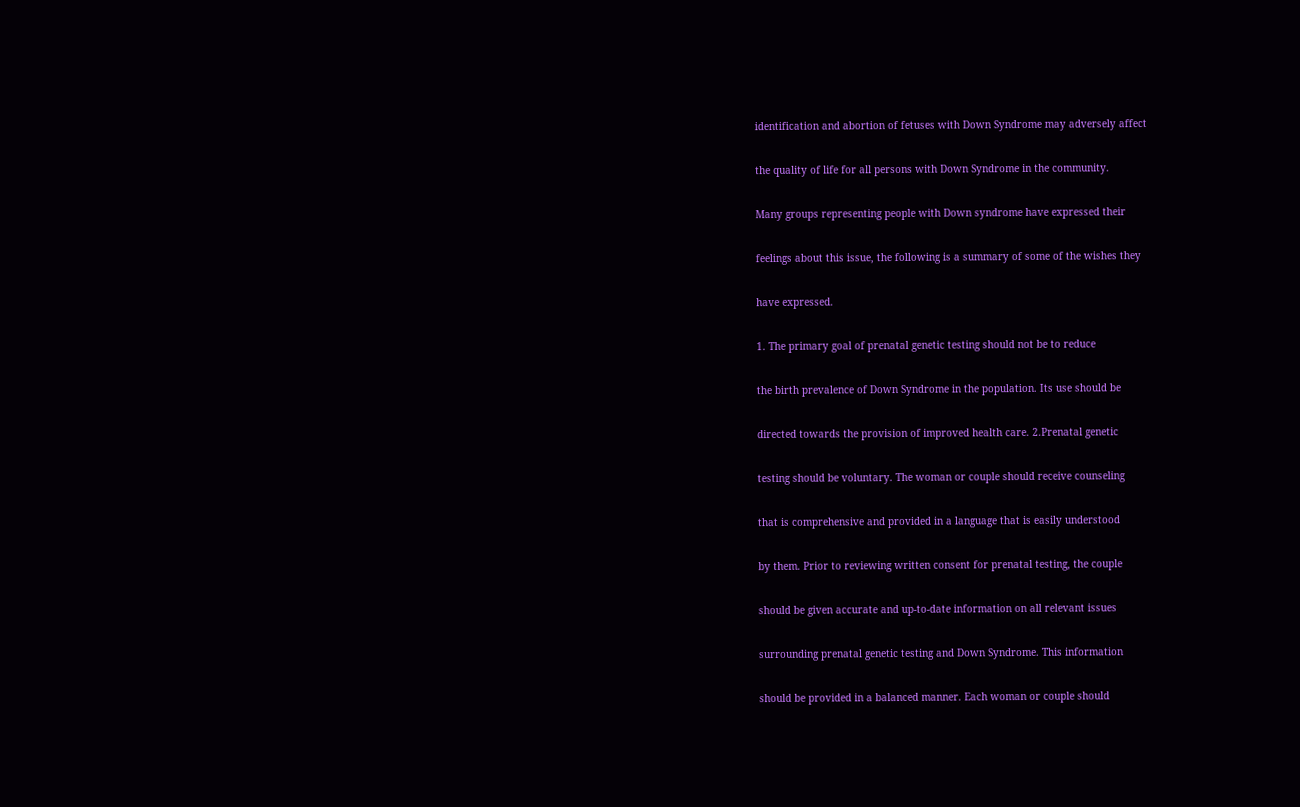identification and abortion of fetuses with Down Syndrome may adversely affect

the quality of life for all persons with Down Syndrome in the community.

Many groups representing people with Down syndrome have expressed their

feelings about this issue, the following is a summary of some of the wishes they

have expressed.

1. The primary goal of prenatal genetic testing should not be to reduce

the birth prevalence of Down Syndrome in the population. Its use should be

directed towards the provision of improved health care. 2.Prenatal genetic

testing should be voluntary. The woman or couple should receive counseling

that is comprehensive and provided in a language that is easily understood

by them. Prior to reviewing written consent for prenatal testing, the couple

should be given accurate and up-to-date information on all relevant issues

surrounding prenatal genetic testing and Down Syndrome. This information

should be provided in a balanced manner. Each woman or couple should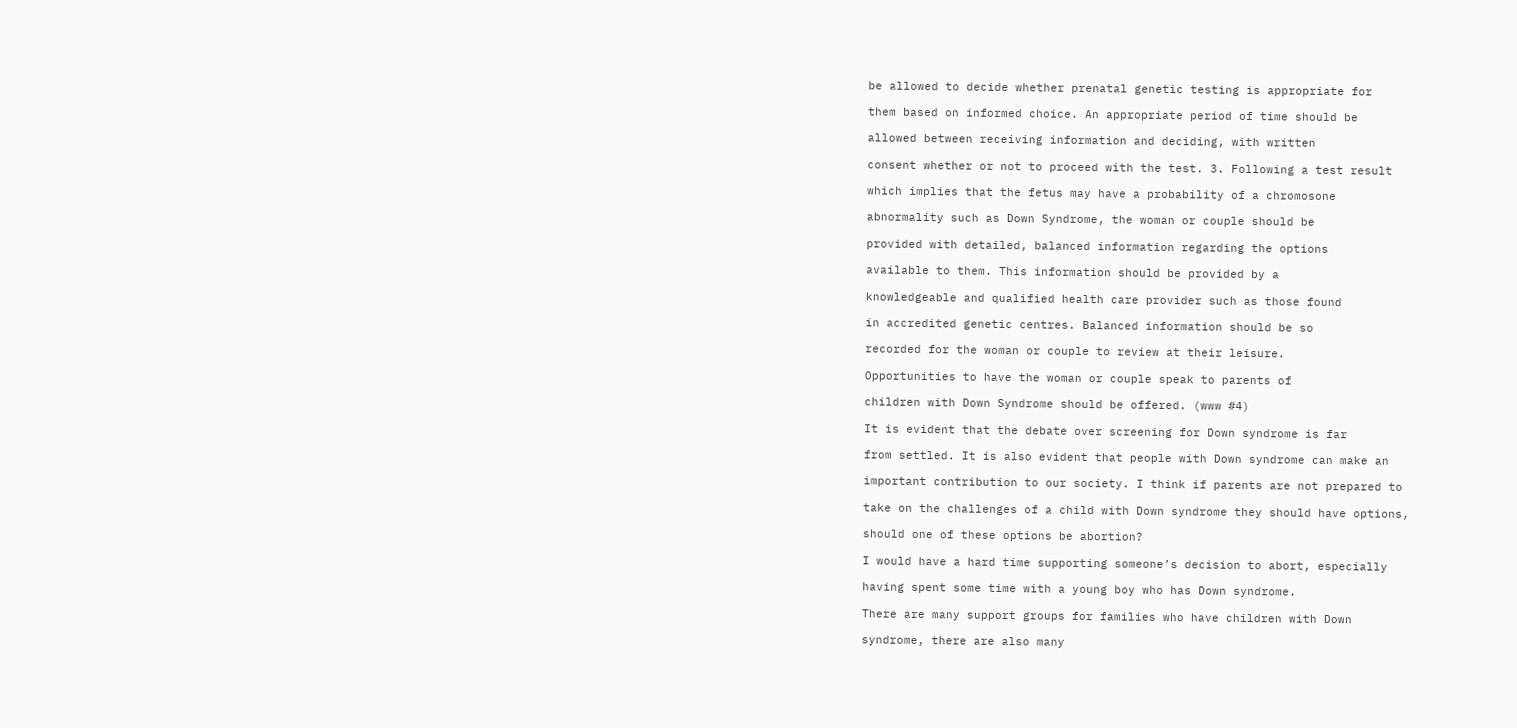be allowed to decide whether prenatal genetic testing is appropriate for

them based on informed choice. An appropriate period of time should be

allowed between receiving information and deciding, with written

consent whether or not to proceed with the test. 3. Following a test result

which implies that the fetus may have a probability of a chromosone

abnormality such as Down Syndrome, the woman or couple should be

provided with detailed, balanced information regarding the options

available to them. This information should be provided by a

knowledgeable and qualified health care provider such as those found

in accredited genetic centres. Balanced information should be so

recorded for the woman or couple to review at their leisure.

Opportunities to have the woman or couple speak to parents of

children with Down Syndrome should be offered. (www #4)

It is evident that the debate over screening for Down syndrome is far

from settled. It is also evident that people with Down syndrome can make an

important contribution to our society. I think if parents are not prepared to

take on the challenges of a child with Down syndrome they should have options,

should one of these options be abortion?

I would have a hard time supporting someone’s decision to abort, especially

having spent some time with a young boy who has Down syndrome.

There are many support groups for families who have children with Down

syndrome, there are also many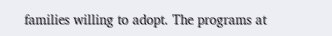families willing to adopt. The programs at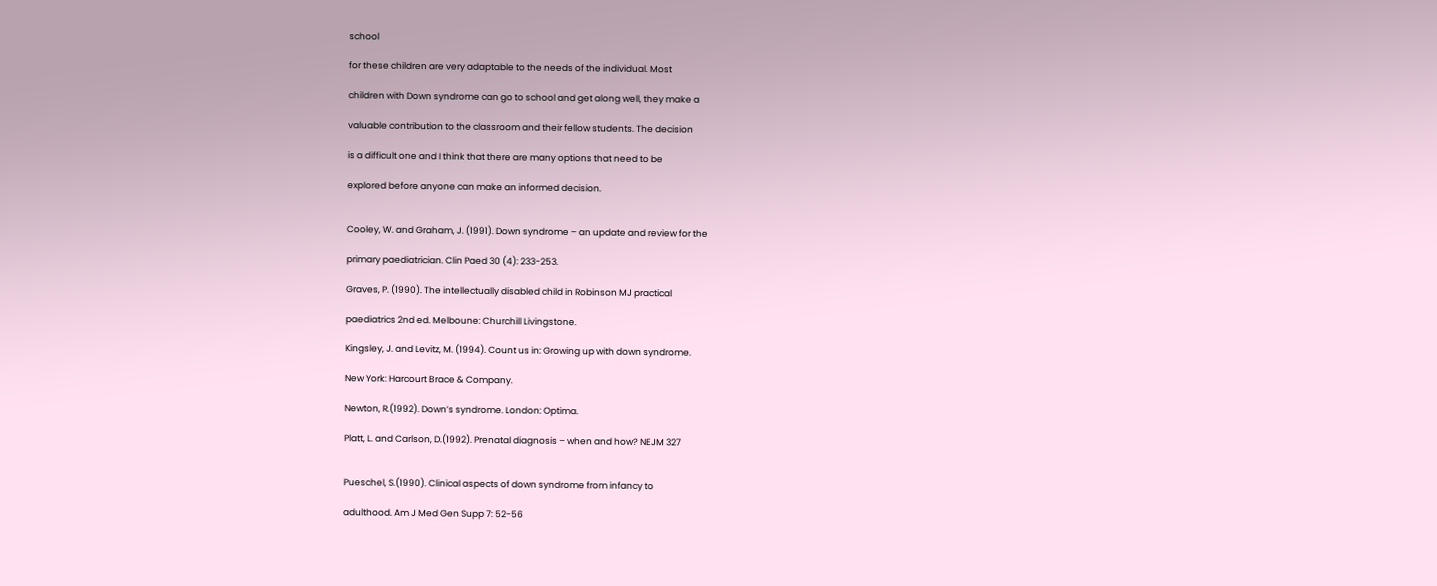school

for these children are very adaptable to the needs of the individual. Most

children with Down syndrome can go to school and get along well, they make a

valuable contribution to the classroom and their fellow students. The decision

is a difficult one and I think that there are many options that need to be

explored before anyone can make an informed decision.


Cooley, W. and Graham, J. (1991). Down syndrome – an update and review for the

primary paediatrician. Clin Paed 30 (4): 233-253.

Graves, P. (1990). The intellectually disabled child in Robinson MJ practical

paediatrics 2nd ed. Melboune: Churchill Livingstone.

Kingsley, J. and Levitz, M. (1994). Count us in: Growing up with down syndrome.

New York: Harcourt Brace & Company.

Newton, R.(1992). Down’s syndrome. London: Optima.

Platt, L. and Carlson, D.(1992). Prenatal diagnosis – when and how? NEJM 327


Pueschel, S.(1990). Clinical aspects of down syndrome from infancy to

adulthood. Am J Med Gen Supp 7: 52-56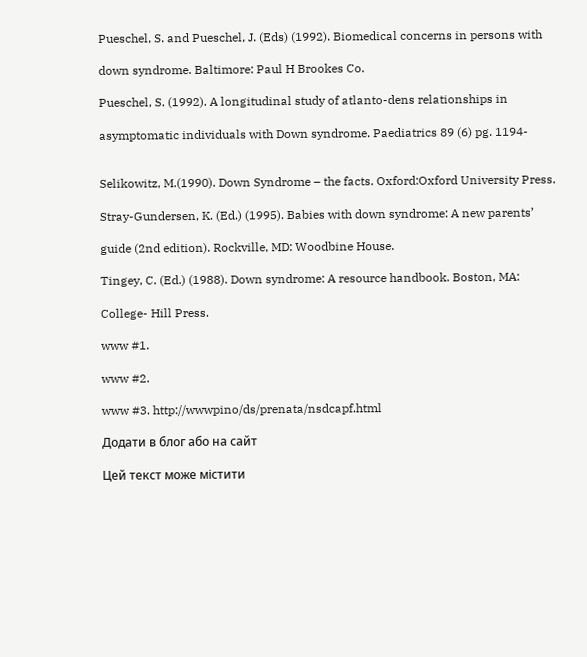Pueschel, S. and Pueschel, J. (Eds) (1992). Biomedical concerns in persons with

down syndrome. Baltimore: Paul H Brookes Co.

Pueschel, S. (1992). A longitudinal study of atlanto-dens relationships in

asymptomatic individuals with Down syndrome. Paediatrics 89 (6) pg. 1194-


Selikowitz, M.(1990). Down Syndrome – the facts. Oxford:Oxford University Press.

Stray-Gundersen, K. (Ed.) (1995). Babies with down syndrome: A new parents’

guide (2nd edition). Rockville, MD: Woodbine House.

Tingey, C. (Ed.) (1988). Down syndrome: A resource handbook. Boston, MA:

College- Hill Press.

www #1.

www #2.

www #3. http://wwwpino/ds/prenata/nsdcapf.html

Додати в блог або на сайт

Цей текст може містити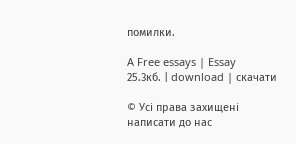помилки.

A Free essays | Essay
25.3кб. | download | скачати

© Усі права захищені
написати до нас